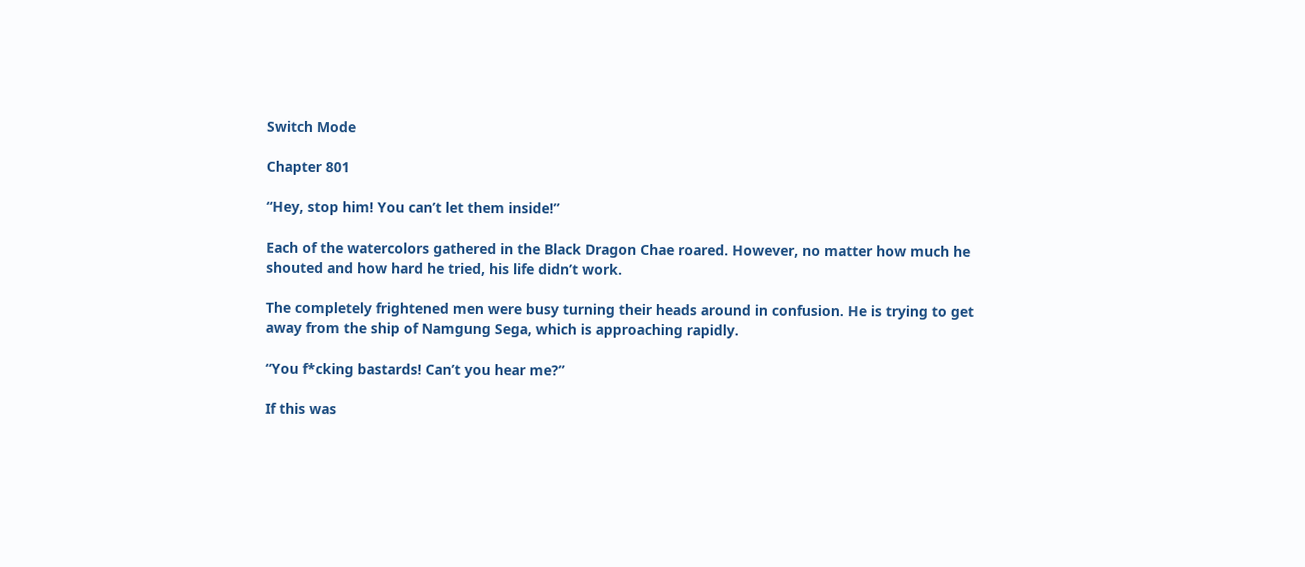Switch Mode

Chapter 801

“Hey, stop him! You can’t let them inside!”

Each of the watercolors gathered in the Black Dragon Chae roared. However, no matter how much he shouted and how hard he tried, his life didn’t work.

The completely frightened men were busy turning their heads around in confusion. He is trying to get away from the ship of Namgung Sega, which is approaching rapidly.

“You f*cking bastards! Can’t you hear me?”

If this was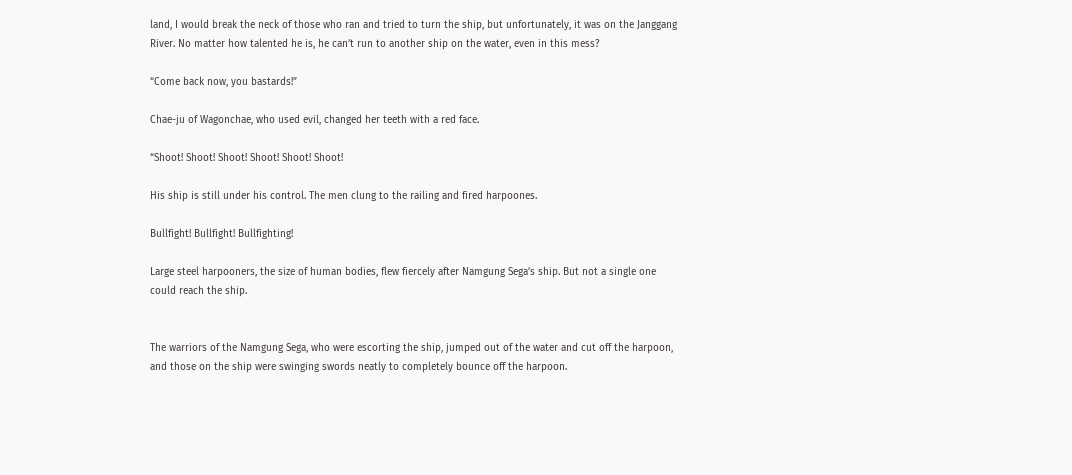land, I would break the neck of those who ran and tried to turn the ship, but unfortunately, it was on the Janggang River. No matter how talented he is, he can’t run to another ship on the water, even in this mess?

“Come back now, you bastards!”

Chae-ju of Wagonchae, who used evil, changed her teeth with a red face.

“Shoot! Shoot! Shoot! Shoot! Shoot! Shoot!

His ship is still under his control. The men clung to the railing and fired harpoones.

Bullfight! Bullfight! Bullfighting!

Large steel harpooners, the size of human bodies, flew fiercely after Namgung Sega’s ship. But not a single one could reach the ship.


The warriors of the Namgung Sega, who were escorting the ship, jumped out of the water and cut off the harpoon, and those on the ship were swinging swords neatly to completely bounce off the harpoon.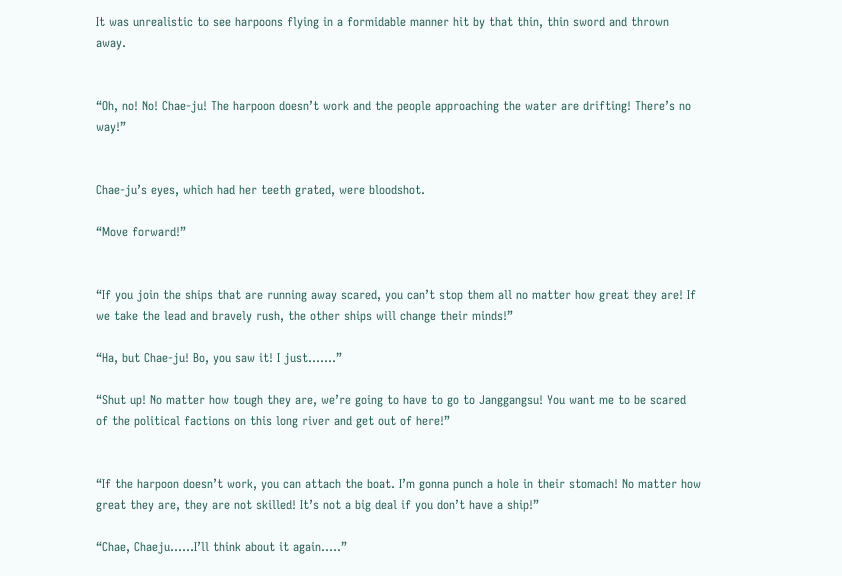It was unrealistic to see harpoons flying in a formidable manner hit by that thin, thin sword and thrown away.


“Oh, no! No! Chae-ju! The harpoon doesn’t work and the people approaching the water are drifting! There’s no way!”


Chae-ju’s eyes, which had her teeth grated, were bloodshot.

“Move forward!”


“If you join the ships that are running away scared, you can’t stop them all no matter how great they are! If we take the lead and bravely rush, the other ships will change their minds!”

“Ha, but Chae-ju! Bo, you saw it! I just…….”

“Shut up! No matter how tough they are, we’re going to have to go to Janggangsu! You want me to be scared of the political factions on this long river and get out of here!”


“If the harpoon doesn’t work, you can attach the boat. I’m gonna punch a hole in their stomach! No matter how great they are, they are not skilled! It’s not a big deal if you don’t have a ship!”

“Chae, Chaeju……I’ll think about it again.….”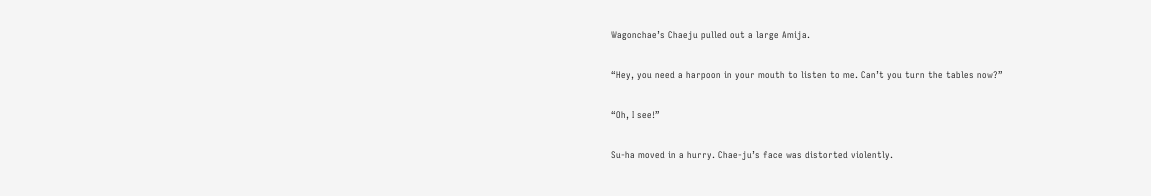Wagonchae’s Chaeju pulled out a large Amija.

“Hey, you need a harpoon in your mouth to listen to me. Can’t you turn the tables now?”

“Oh, I see!”

Su-ha moved in a hurry. Chae-ju’s face was distorted violently.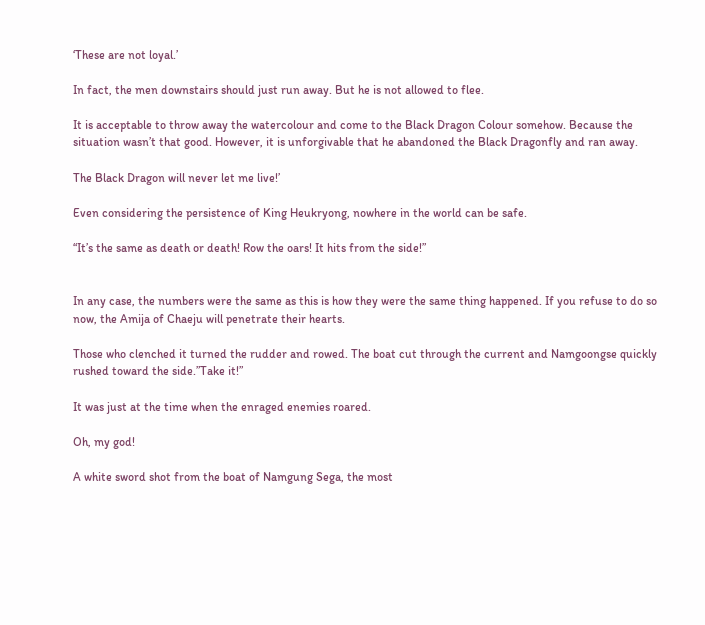‘These are not loyal.’

In fact, the men downstairs should just run away. But he is not allowed to flee.

It is acceptable to throw away the watercolour and come to the Black Dragon Colour somehow. Because the situation wasn’t that good. However, it is unforgivable that he abandoned the Black Dragonfly and ran away.

The Black Dragon will never let me live!’

Even considering the persistence of King Heukryong, nowhere in the world can be safe.

“It’s the same as death or death! Row the oars! It hits from the side!”


In any case, the numbers were the same as this is how they were the same thing happened. If you refuse to do so now, the Amija of Chaeju will penetrate their hearts.

Those who clenched it turned the rudder and rowed. The boat cut through the current and Namgoongse quickly rushed toward the side.”Take it!”

It was just at the time when the enraged enemies roared.

Oh, my god!

A white sword shot from the boat of Namgung Sega, the most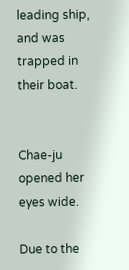leading ship, and was trapped in their boat.


Chae-ju opened her eyes wide.

Due to the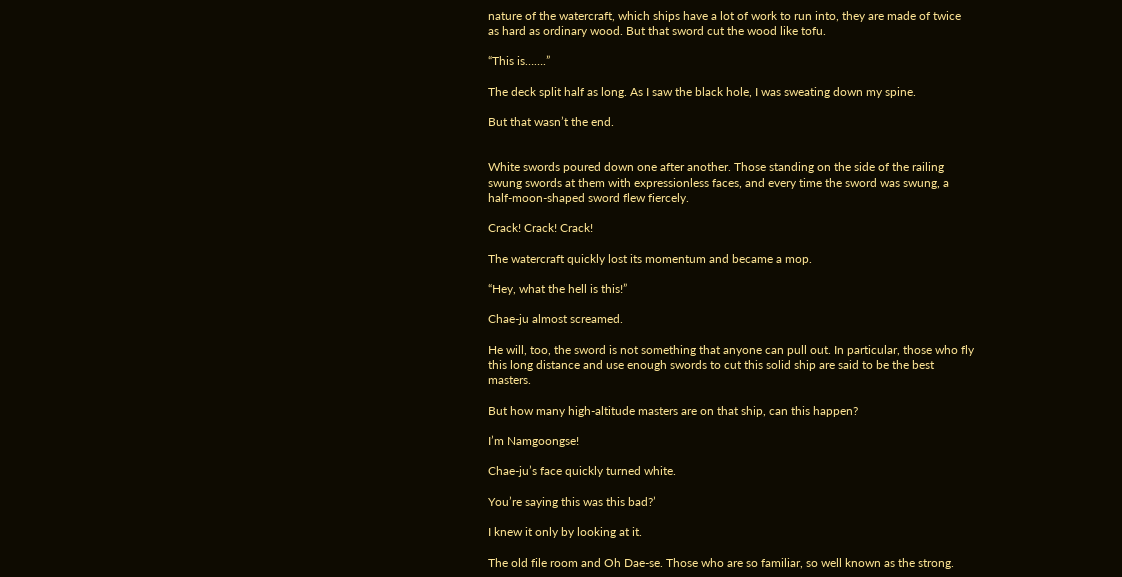nature of the watercraft, which ships have a lot of work to run into, they are made of twice as hard as ordinary wood. But that sword cut the wood like tofu.

“This is…….”

The deck split half as long. As I saw the black hole, I was sweating down my spine.

But that wasn’t the end.


White swords poured down one after another. Those standing on the side of the railing swung swords at them with expressionless faces, and every time the sword was swung, a half-moon-shaped sword flew fiercely.

Crack! Crack! Crack!

The watercraft quickly lost its momentum and became a mop.

“Hey, what the hell is this!”

Chae-ju almost screamed.

He will, too, the sword is not something that anyone can pull out. In particular, those who fly this long distance and use enough swords to cut this solid ship are said to be the best masters.

But how many high-altitude masters are on that ship, can this happen?

I’m Namgoongse!

Chae-ju’s face quickly turned white.

You’re saying this was this bad?’

I knew it only by looking at it.

The old file room and Oh Dae-se. Those who are so familiar, so well known as the strong.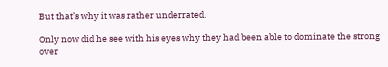But that’s why it was rather underrated.

Only now did he see with his eyes why they had been able to dominate the strong over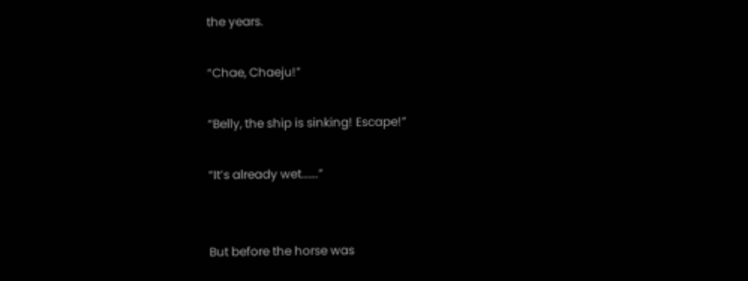the years.

“Chae, Chaeju!”

“Belly, the ship is sinking! Escape!”

“It’s already wet…….”


But before the horse was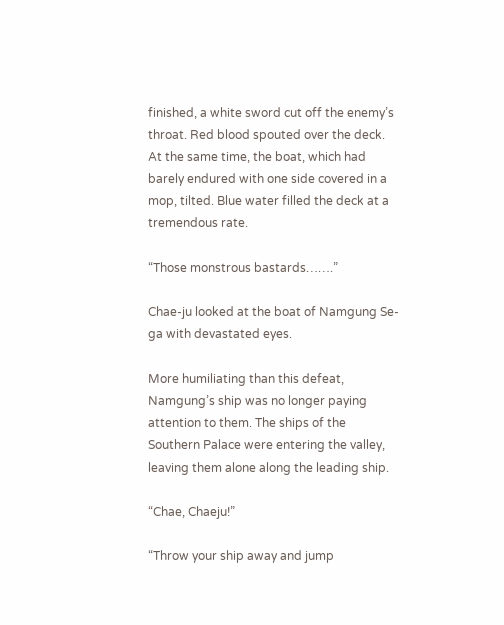finished, a white sword cut off the enemy’s throat. Red blood spouted over the deck. At the same time, the boat, which had barely endured with one side covered in a mop, tilted. Blue water filled the deck at a tremendous rate.

“Those monstrous bastards…….”

Chae-ju looked at the boat of Namgung Se-ga with devastated eyes.

More humiliating than this defeat, Namgung’s ship was no longer paying attention to them. The ships of the Southern Palace were entering the valley, leaving them alone along the leading ship.

“Chae, Chaeju!”

“Throw your ship away and jump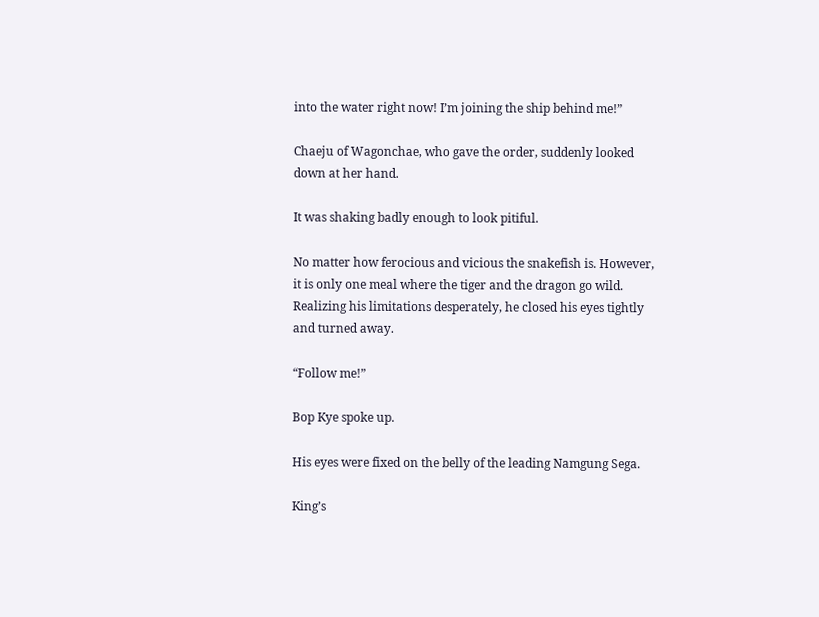into the water right now! I’m joining the ship behind me!”

Chaeju of Wagonchae, who gave the order, suddenly looked down at her hand.

It was shaking badly enough to look pitiful.

No matter how ferocious and vicious the snakefish is. However, it is only one meal where the tiger and the dragon go wild. Realizing his limitations desperately, he closed his eyes tightly and turned away.

“Follow me!”

Bop Kye spoke up.

His eyes were fixed on the belly of the leading Namgung Sega.

King’s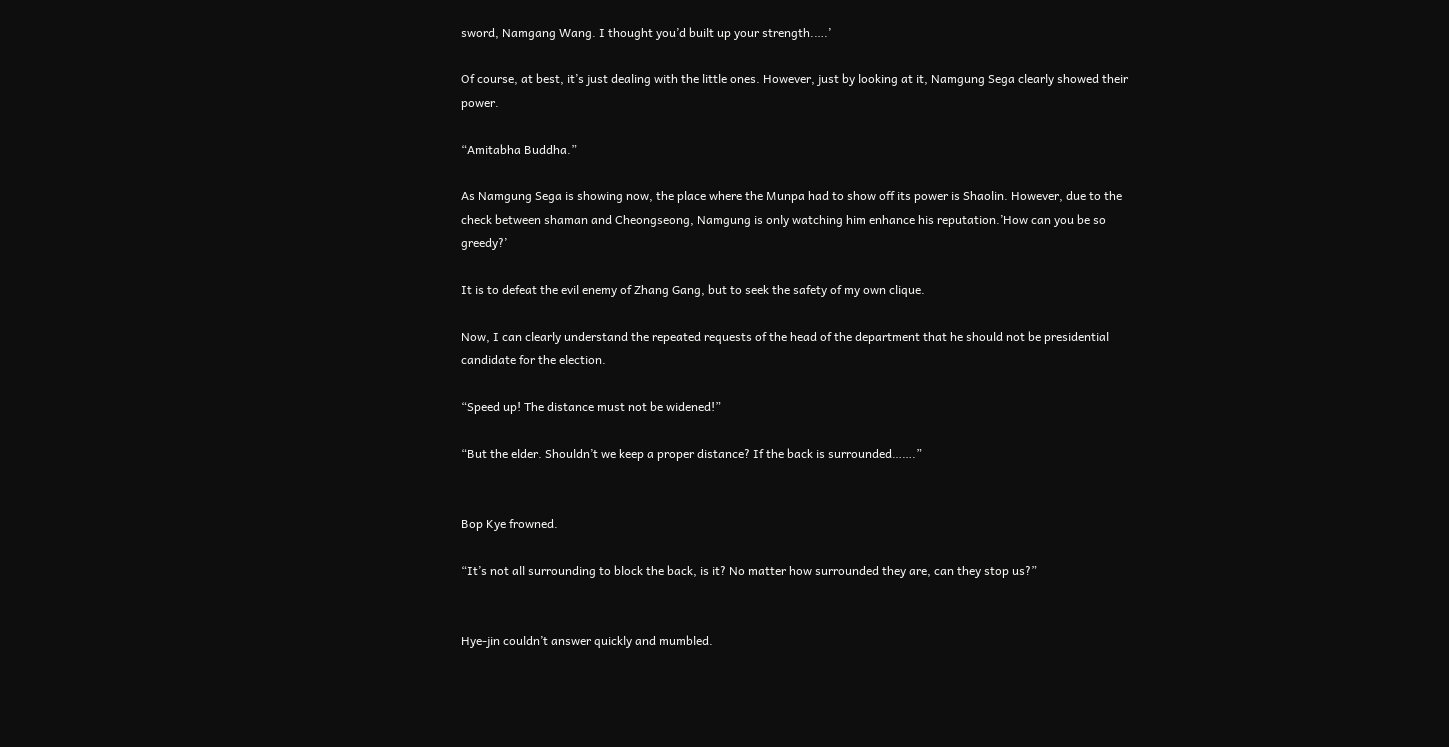sword, Namgang Wang. I thought you’d built up your strength.….’

Of course, at best, it’s just dealing with the little ones. However, just by looking at it, Namgung Sega clearly showed their power.

“Amitabha Buddha.”

As Namgung Sega is showing now, the place where the Munpa had to show off its power is Shaolin. However, due to the check between shaman and Cheongseong, Namgung is only watching him enhance his reputation.’How can you be so greedy?’

It is to defeat the evil enemy of Zhang Gang, but to seek the safety of my own clique.

Now, I can clearly understand the repeated requests of the head of the department that he should not be presidential candidate for the election.

“Speed up! The distance must not be widened!”

“But the elder. Shouldn’t we keep a proper distance? If the back is surrounded…….”


Bop Kye frowned.

“It’s not all surrounding to block the back, is it? No matter how surrounded they are, can they stop us?”


Hye-jin couldn’t answer quickly and mumbled.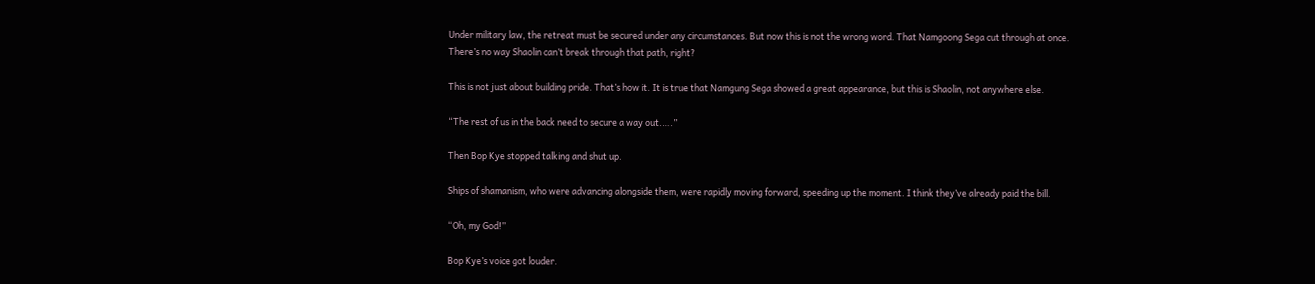Under military law, the retreat must be secured under any circumstances. But now this is not the wrong word. That Namgoong Sega cut through at once. There’s no way Shaolin can’t break through that path, right?

This is not just about building pride. That’s how it. It is true that Namgung Sega showed a great appearance, but this is Shaolin, not anywhere else.

“The rest of us in the back need to secure a way out.….”

Then Bop Kye stopped talking and shut up.

Ships of shamanism, who were advancing alongside them, were rapidly moving forward, speeding up the moment. I think they’ve already paid the bill.

“Oh, my God!”

Bop Kye’s voice got louder.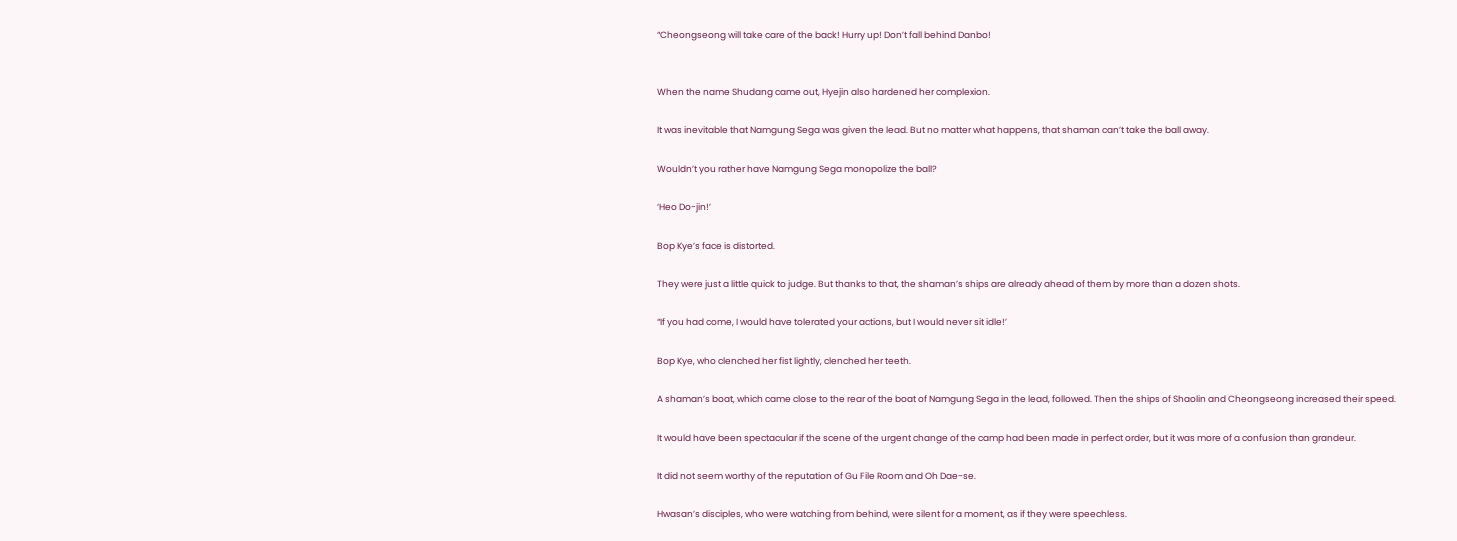“Cheongseong will take care of the back! Hurry up! Don’t fall behind Danbo!


When the name Shudang came out, Hyejin also hardened her complexion.

It was inevitable that Namgung Sega was given the lead. But no matter what happens, that shaman can’t take the ball away.

Wouldn’t you rather have Namgung Sega monopolize the ball?

‘Heo Do-jin!’

Bop Kye’s face is distorted.

They were just a little quick to judge. But thanks to that, the shaman’s ships are already ahead of them by more than a dozen shots.

“If you had come, I would have tolerated your actions, but I would never sit idle!’

Bop Kye, who clenched her fist lightly, clenched her teeth.

A shaman’s boat, which came close to the rear of the boat of Namgung Sega in the lead, followed. Then the ships of Shaolin and Cheongseong increased their speed.

It would have been spectacular if the scene of the urgent change of the camp had been made in perfect order, but it was more of a confusion than grandeur.

It did not seem worthy of the reputation of Gu File Room and Oh Dae-se.

Hwasan’s disciples, who were watching from behind, were silent for a moment, as if they were speechless.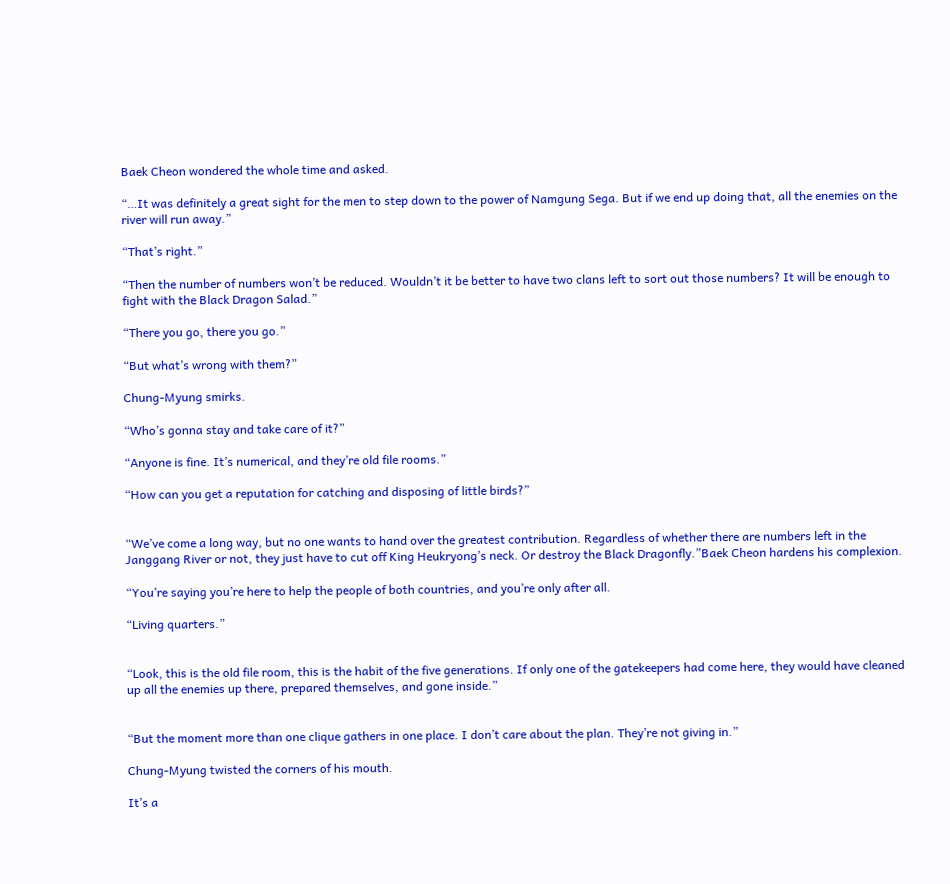Baek Cheon wondered the whole time and asked.

“…It was definitely a great sight for the men to step down to the power of Namgung Sega. But if we end up doing that, all the enemies on the river will run away.”

“That’s right.”

“Then the number of numbers won’t be reduced. Wouldn’t it be better to have two clans left to sort out those numbers? It will be enough to fight with the Black Dragon Salad.”

“There you go, there you go.”

“But what’s wrong with them?”

Chung-Myung smirks.

“Who’s gonna stay and take care of it?”

“Anyone is fine. It’s numerical, and they’re old file rooms.”

“How can you get a reputation for catching and disposing of little birds?”


“We’ve come a long way, but no one wants to hand over the greatest contribution. Regardless of whether there are numbers left in the Janggang River or not, they just have to cut off King Heukryong’s neck. Or destroy the Black Dragonfly.”Baek Cheon hardens his complexion.

“You’re saying you’re here to help the people of both countries, and you’re only after all.

“Living quarters.”


“Look, this is the old file room, this is the habit of the five generations. If only one of the gatekeepers had come here, they would have cleaned up all the enemies up there, prepared themselves, and gone inside.”


“But the moment more than one clique gathers in one place. I don’t care about the plan. They’re not giving in.”

Chung-Myung twisted the corners of his mouth.

It’s a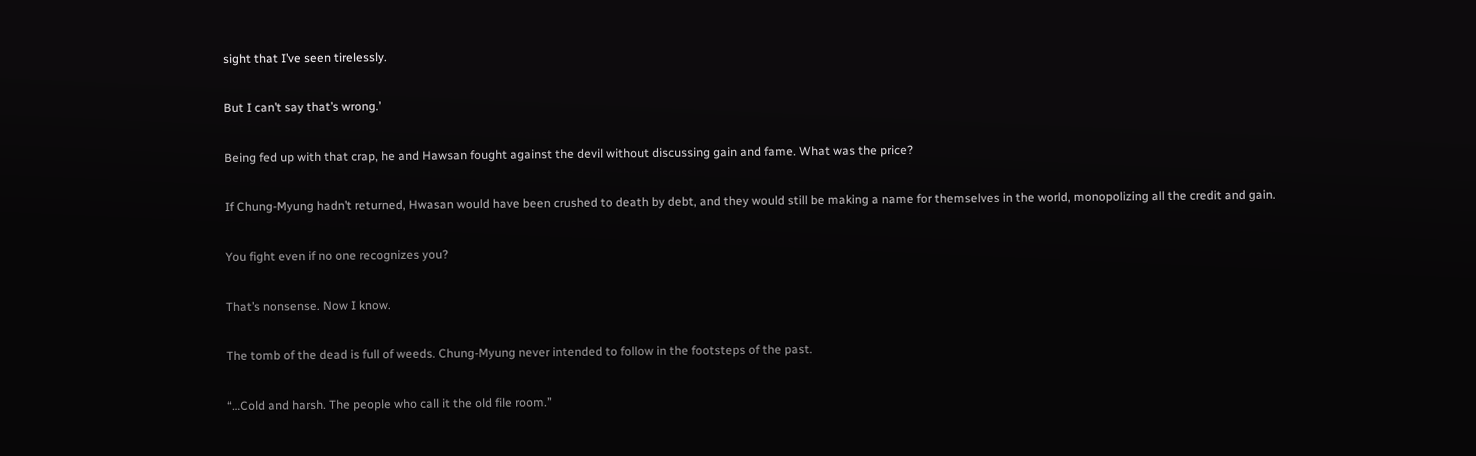sight that I’ve seen tirelessly.

But I can’t say that’s wrong.’

Being fed up with that crap, he and Hawsan fought against the devil without discussing gain and fame. What was the price?

If Chung-Myung hadn’t returned, Hwasan would have been crushed to death by debt, and they would still be making a name for themselves in the world, monopolizing all the credit and gain.

You fight even if no one recognizes you?

That’s nonsense. Now I know.

The tomb of the dead is full of weeds. Chung-Myung never intended to follow in the footsteps of the past.

“…Cold and harsh. The people who call it the old file room.”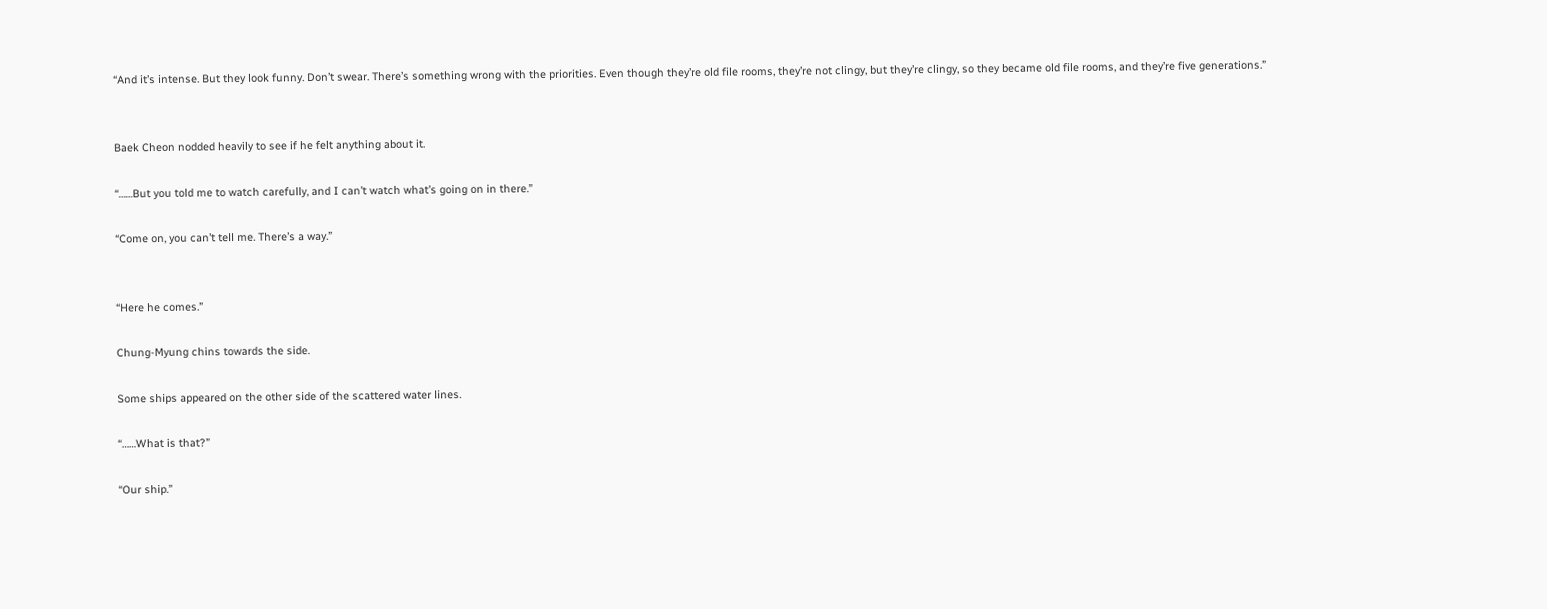“And it’s intense. But they look funny. Don’t swear. There’s something wrong with the priorities. Even though they’re old file rooms, they’re not clingy, but they’re clingy, so they became old file rooms, and they’re five generations.”


Baek Cheon nodded heavily to see if he felt anything about it.

“……But you told me to watch carefully, and I can’t watch what’s going on in there.”

“Come on, you can’t tell me. There’s a way.”


“Here he comes.”

Chung-Myung chins towards the side.

Some ships appeared on the other side of the scattered water lines.

“……What is that?”

“Our ship.”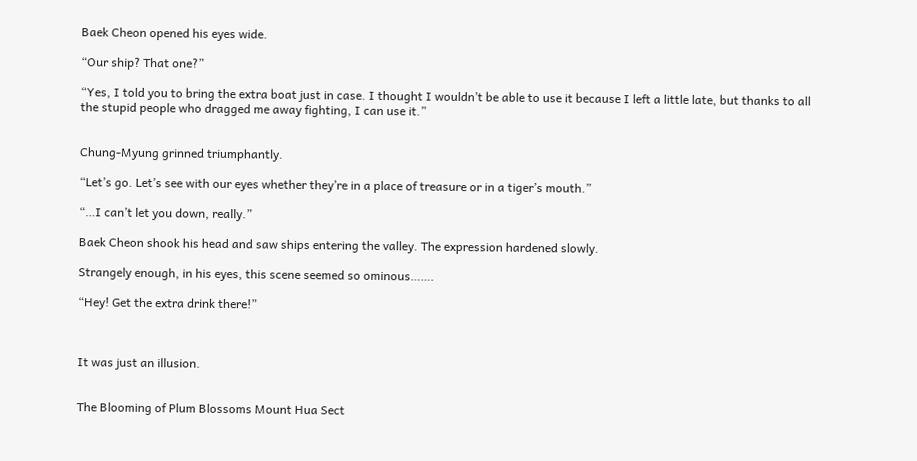Baek Cheon opened his eyes wide.

“Our ship? That one?”

“Yes, I told you to bring the extra boat just in case. I thought I wouldn’t be able to use it because I left a little late, but thanks to all the stupid people who dragged me away fighting, I can use it.”


Chung-Myung grinned triumphantly.

“Let’s go. Let’s see with our eyes whether they’re in a place of treasure or in a tiger’s mouth.”

“…I can’t let you down, really.”

Baek Cheon shook his head and saw ships entering the valley. The expression hardened slowly.

Strangely enough, in his eyes, this scene seemed so ominous…….

“Hey! Get the extra drink there!”



It was just an illusion.


The Blooming of Plum Blossoms Mount Hua Sect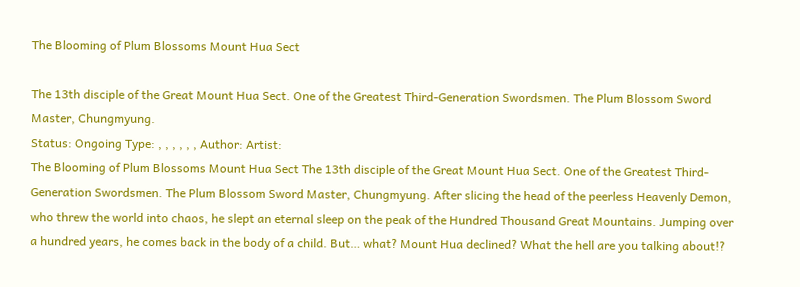The Blooming of Plum Blossoms Mount Hua Sect

The 13th disciple of the Great Mount Hua Sect. One of the Greatest Third-Generation Swordsmen. The Plum Blossom Sword Master, Chungmyung.
Status: Ongoing Type: , , , , , , Author: Artist:
The Blooming of Plum Blossoms Mount Hua Sect The 13th disciple of the Great Mount Hua Sect. One of the Greatest Third-Generation Swordsmen. The Plum Blossom Sword Master, Chungmyung. After slicing the head of the peerless Heavenly Demon, who threw the world into chaos, he slept an eternal sleep on the peak of the Hundred Thousand Great Mountains. Jumping over a hundred years, he comes back in the body of a child. But… what? Mount Hua declined? What the hell are you talking about!?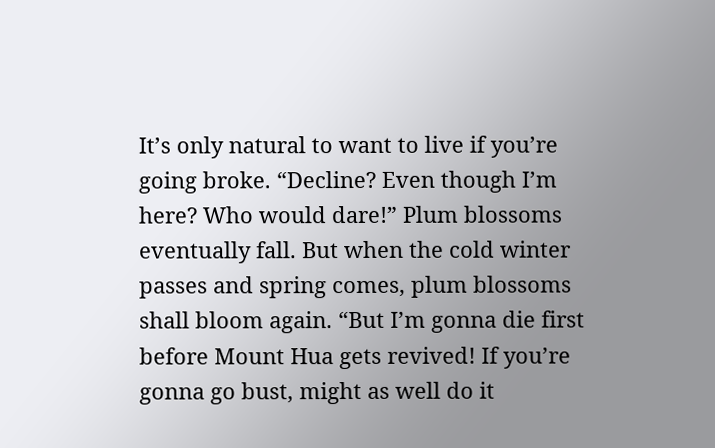It’s only natural to want to live if you’re going broke. “Decline? Even though I’m here? Who would dare!” Plum blossoms eventually fall. But when the cold winter passes and spring comes, plum blossoms shall bloom again. “But I’m gonna die first before Mount Hua gets revived! If you’re gonna go bust, might as well do it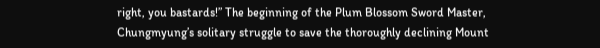right, you bastards!” The beginning of the Plum Blossom Sword Master, Chungmyung’s solitary struggle to save the thoroughly declining Mount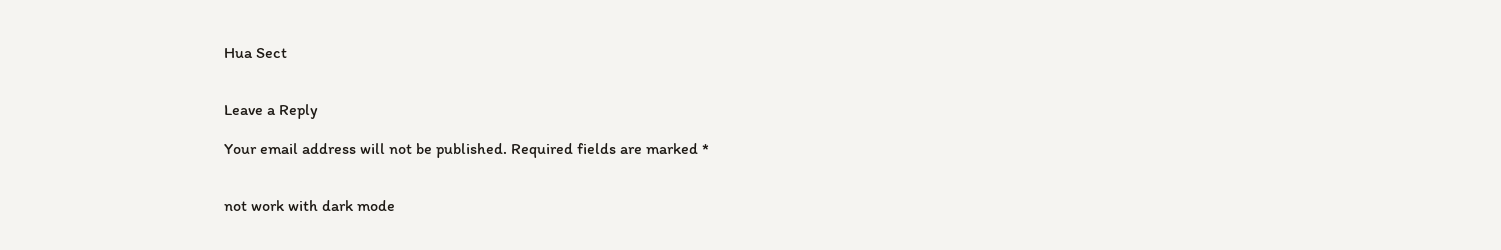Hua Sect


Leave a Reply

Your email address will not be published. Required fields are marked *


not work with dark mode